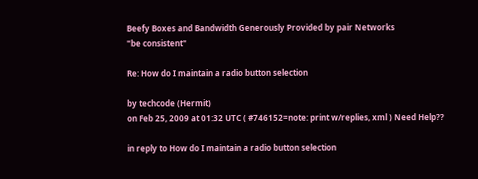Beefy Boxes and Bandwidth Generously Provided by pair Networks
"be consistent"

Re: How do I maintain a radio button selection

by techcode (Hermit)
on Feb 25, 2009 at 01:32 UTC ( #746152=note: print w/replies, xml ) Need Help??

in reply to How do I maintain a radio button selection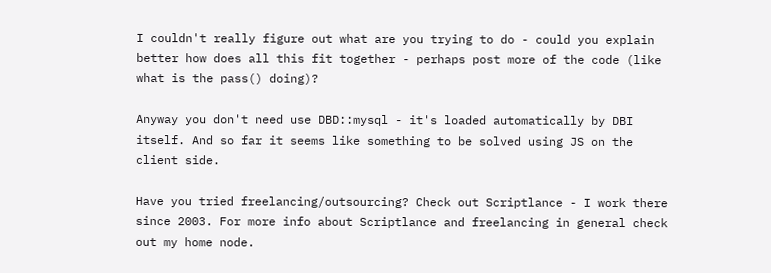I couldn't really figure out what are you trying to do - could you explain better how does all this fit together - perhaps post more of the code (like what is the pass() doing)?

Anyway you don't need use DBD::mysql - it's loaded automatically by DBI itself. And so far it seems like something to be solved using JS on the client side.

Have you tried freelancing/outsourcing? Check out Scriptlance - I work there since 2003. For more info about Scriptlance and freelancing in general check out my home node.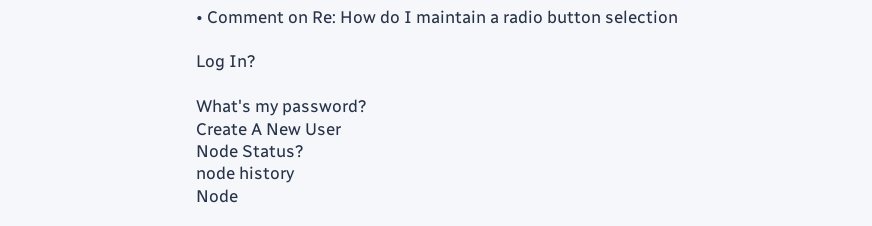• Comment on Re: How do I maintain a radio button selection

Log In?

What's my password?
Create A New User
Node Status?
node history
Node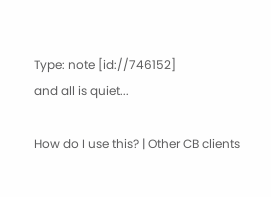Type: note [id://746152]
and all is quiet...

How do I use this? | Other CB clients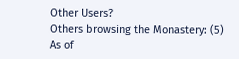Other Users?
Others browsing the Monastery: (5)
As of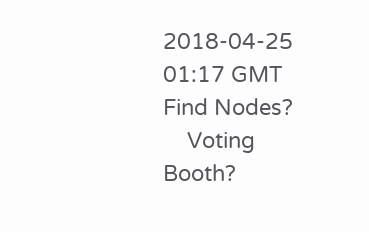2018-04-25 01:17 GMT
Find Nodes?
    Voting Booth?